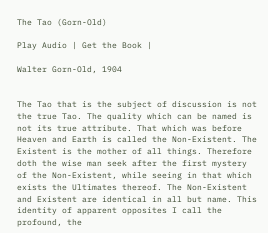The Tao (Gorn-Old)

Play Audio | Get the Book |

Walter Gorn-Old, 1904


The Tao that is the subject of discussion is not the true Tao. The quality which can be named is not its true attribute. That which was before Heaven and Earth is called the Non-Existent. The Existent is the mother of all things. Therefore doth the wise man seek after the first mystery of the Non-Existent, while seeing in that which exists the Ultimates thereof. The Non-Existent and Existent are identical in all but name. This identity of apparent opposites I call the profound, the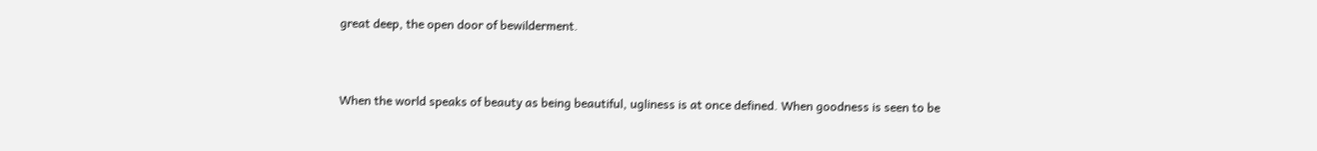great deep, the open door of bewilderment.


When the world speaks of beauty as being beautiful, ugliness is at once defined. When goodness is seen to be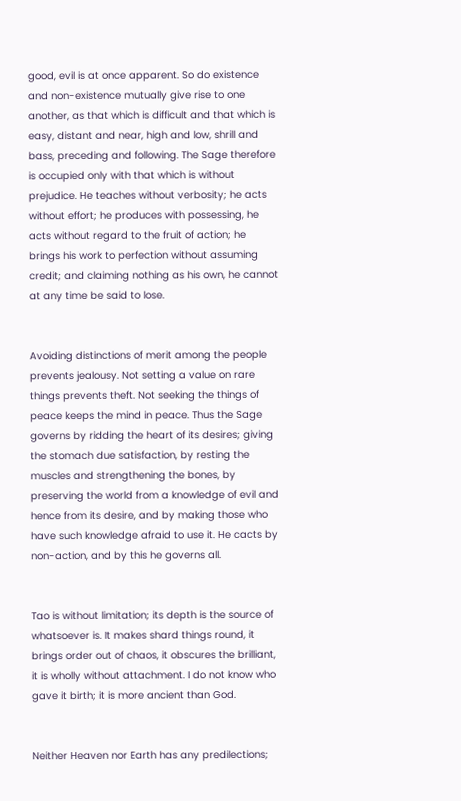good, evil is at once apparent. So do existence and non-existence mutually give rise to one another, as that which is difficult and that which is easy, distant and near, high and low, shrill and bass, preceding and following. The Sage therefore is occupied only with that which is without prejudice. He teaches without verbosity; he acts without effort; he produces with possessing, he acts without regard to the fruit of action; he brings his work to perfection without assuming credit; and claiming nothing as his own, he cannot at any time be said to lose.


Avoiding distinctions of merit among the people prevents jealousy. Not setting a value on rare things prevents theft. Not seeking the things of peace keeps the mind in peace. Thus the Sage governs by ridding the heart of its desires; giving the stomach due satisfaction, by resting the muscles and strengthening the bones, by preserving the world from a knowledge of evil and hence from its desire, and by making those who have such knowledge afraid to use it. He cacts by non-action, and by this he governs all.


Tao is without limitation; its depth is the source of whatsoever is. It makes shard things round, it brings order out of chaos, it obscures the brilliant, it is wholly without attachment. I do not know who gave it birth; it is more ancient than God.


Neither Heaven nor Earth has any predilections;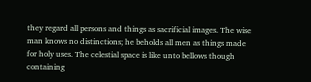they regard all persons and things as sacrificial images. The wise man knows no distinctions; he beholds all men as things made for holy uses. The celestial space is like unto bellows though containing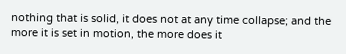nothing that is solid, it does not at any time collapse; and the more it is set in motion, the more does it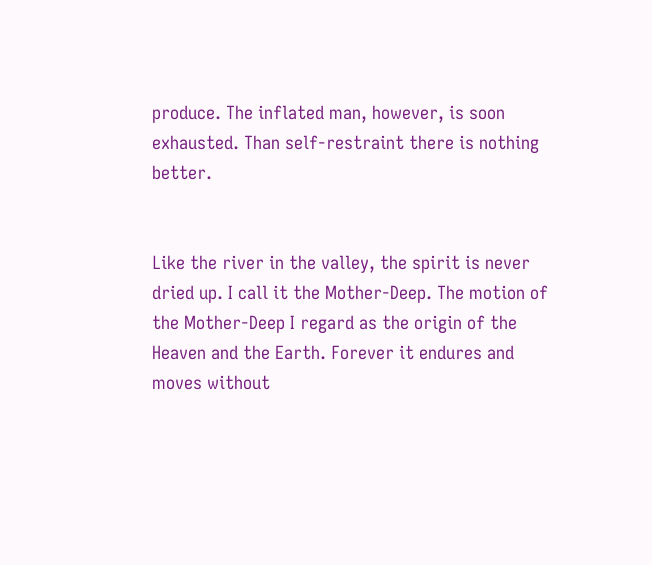produce. The inflated man, however, is soon exhausted. Than self-restraint there is nothing better.


Like the river in the valley, the spirit is never dried up. I call it the Mother-Deep. The motion of the Mother-Deep I regard as the origin of the Heaven and the Earth. Forever it endures and moves without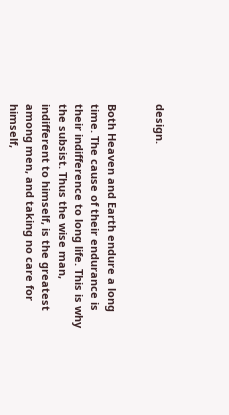design.


Both Heaven and Earth endure a long time. The cause of their endurance is their indifference to long life. This is why the subsist. Thus the wise man, indifferent to himself, is the greatest among men, and taking no care for himself,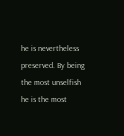he is nevertheless preserved. By being the most unselfish he is the most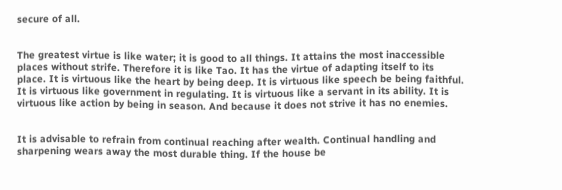secure of all.


The greatest virtue is like water; it is good to all things. It attains the most inaccessible places without strife. Therefore it is like Tao. It has the virtue of adapting itself to its place. It is virtuous like the heart by being deep. It is virtuous like speech be being faithful. It is virtuous like government in regulating. It is virtuous like a servant in its ability. It is virtuous like action by being in season. And because it does not strive it has no enemies.


It is advisable to refrain from continual reaching after wealth. Continual handling and sharpening wears away the most durable thing. If the house be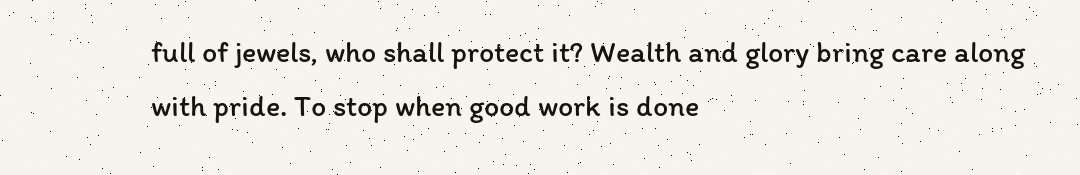full of jewels, who shall protect it? Wealth and glory bring care along with pride. To stop when good work is done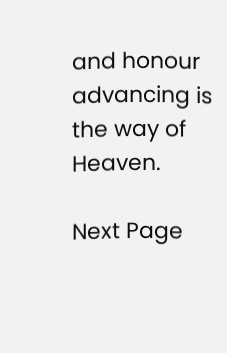and honour advancing is the way of Heaven.

Next Page